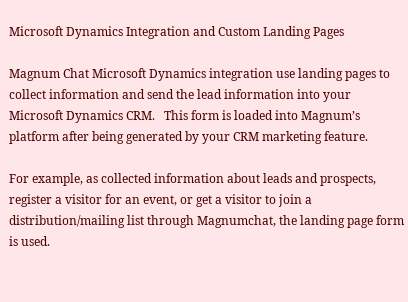Microsoft Dynamics Integration and Custom Landing Pages

Magnum Chat Microsoft Dynamics integration use landing pages to collect information and send the lead information into your Microsoft Dynamics CRM.   This form is loaded into Magnum’s platform after being generated by your CRM marketing feature.

For example, as collected information about leads and prospects, register a visitor for an event, or get a visitor to join a distribution/mailing list through Magnumchat, the landing page form is used.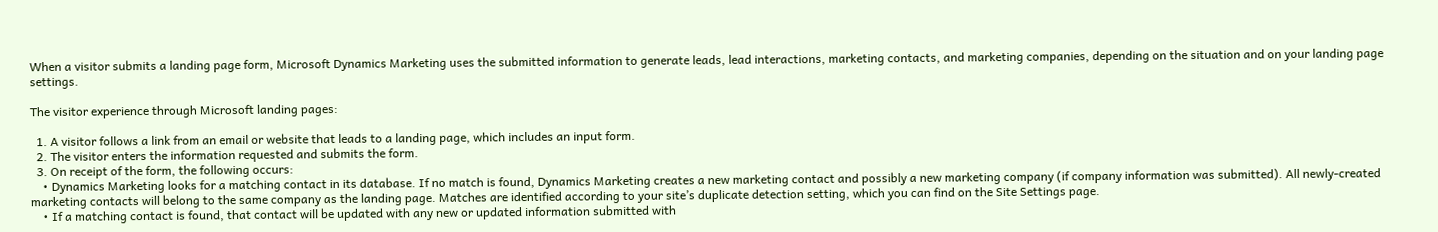When a visitor submits a landing page form, Microsoft Dynamics Marketing uses the submitted information to generate leads, lead interactions, marketing contacts, and marketing companies, depending on the situation and on your landing page settings.

The visitor experience through Microsoft landing pages:

  1. A visitor follows a link from an email or website that leads to a landing page, which includes an input form.
  2. The visitor enters the information requested and submits the form.
  3. On receipt of the form, the following occurs:
    • Dynamics Marketing looks for a matching contact in its database. If no match is found, Dynamics Marketing creates a new marketing contact and possibly a new marketing company (if company information was submitted). All newly-created marketing contacts will belong to the same company as the landing page. Matches are identified according to your site’s duplicate detection setting, which you can find on the Site Settings page.
    • If a matching contact is found, that contact will be updated with any new or updated information submitted with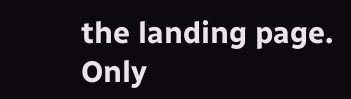the landing page. Only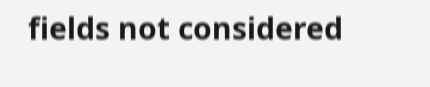fields not considered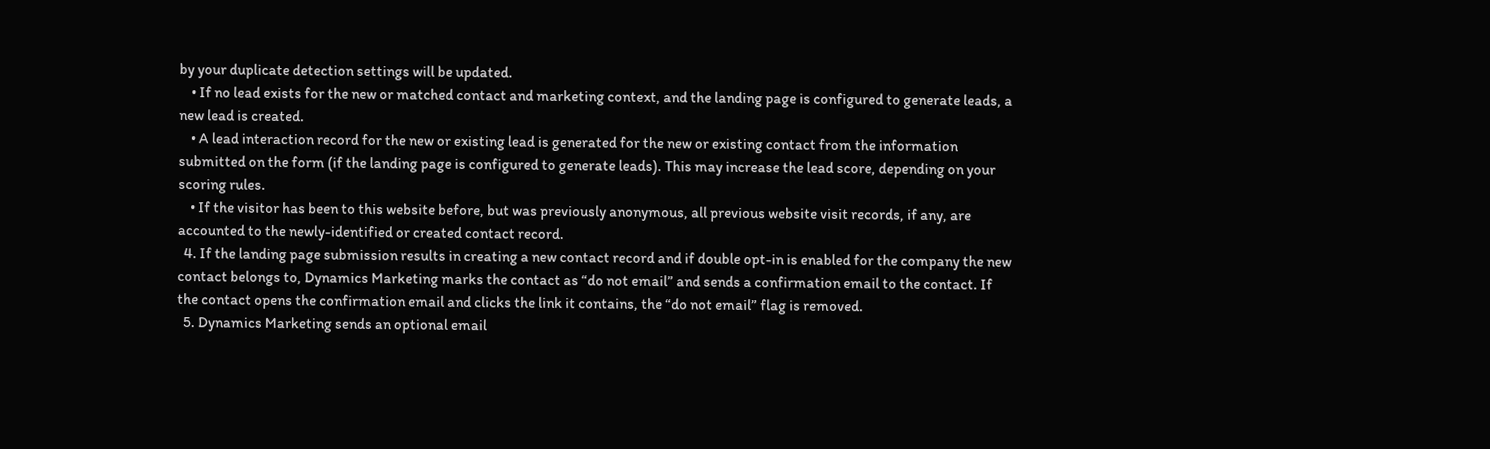by your duplicate detection settings will be updated.
    • If no lead exists for the new or matched contact and marketing context, and the landing page is configured to generate leads, a new lead is created.
    • A lead interaction record for the new or existing lead is generated for the new or existing contact from the information submitted on the form (if the landing page is configured to generate leads). This may increase the lead score, depending on your scoring rules.
    • If the visitor has been to this website before, but was previously anonymous, all previous website visit records, if any, are accounted to the newly-identified or created contact record.
  4. If the landing page submission results in creating a new contact record and if double opt-in is enabled for the company the new contact belongs to, Dynamics Marketing marks the contact as “do not email” and sends a confirmation email to the contact. If the contact opens the confirmation email and clicks the link it contains, the “do not email” flag is removed.
  5. Dynamics Marketing sends an optional email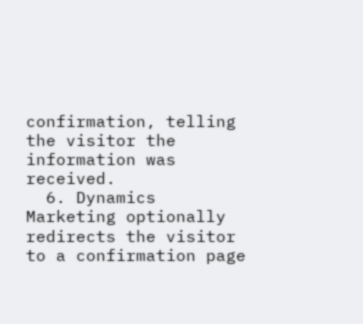confirmation, telling the visitor the information was received.
  6. Dynamics Marketing optionally redirects the visitor to a confirmation page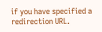if you have specified a redirection URL.